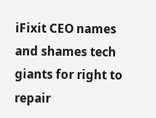iFixit CEO names and shames tech giants for right to repair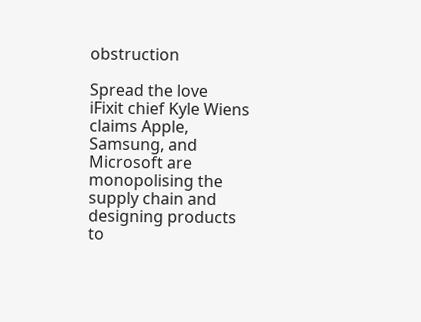obstruction

Spread the love
iFixit chief Kyle Wiens claims Apple, Samsung, and Microsoft are monopolising the supply chain and designing products to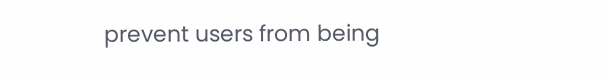prevent users from being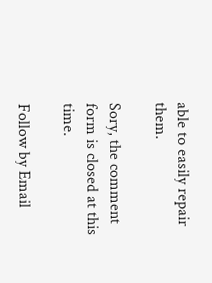able to easily repair them.

Sory, the comment form is closed at this time.

Follow by Email